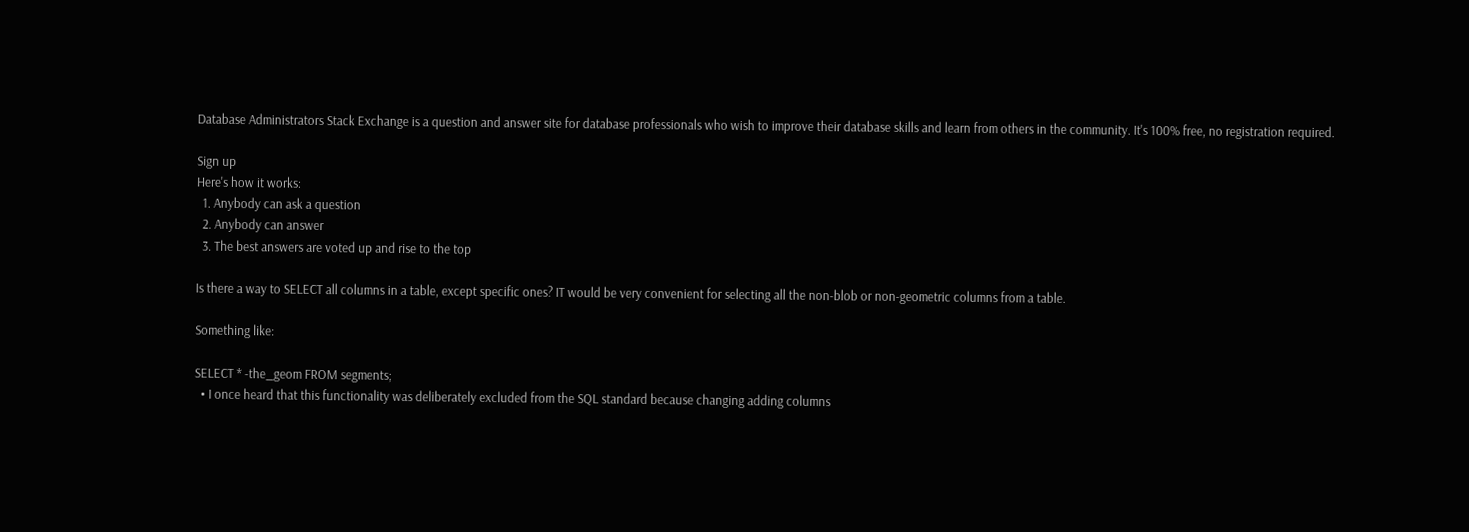Database Administrators Stack Exchange is a question and answer site for database professionals who wish to improve their database skills and learn from others in the community. It's 100% free, no registration required.

Sign up
Here's how it works:
  1. Anybody can ask a question
  2. Anybody can answer
  3. The best answers are voted up and rise to the top

Is there a way to SELECT all columns in a table, except specific ones? IT would be very convenient for selecting all the non-blob or non-geometric columns from a table.

Something like:

SELECT * -the_geom FROM segments;
  • I once heard that this functionality was deliberately excluded from the SQL standard because changing adding columns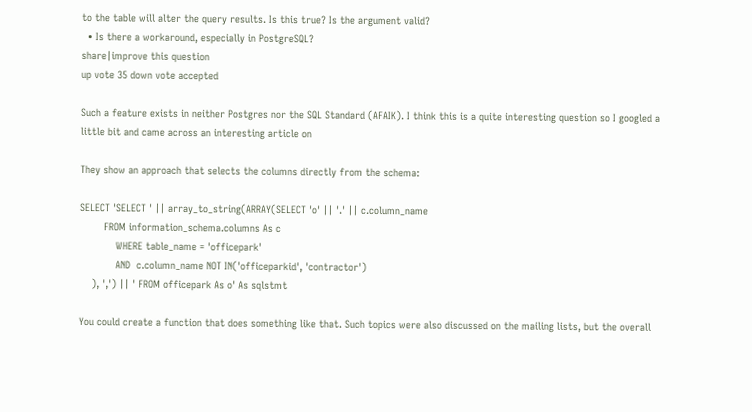to the table will alter the query results. Is this true? Is the argument valid?
  • Is there a workaround, especially in PostgreSQL?
share|improve this question
up vote 35 down vote accepted

Such a feature exists in neither Postgres nor the SQL Standard (AFAIK). I think this is a quite interesting question so I googled a little bit and came across an interesting article on

They show an approach that selects the columns directly from the schema:

SELECT 'SELECT ' || array_to_string(ARRAY(SELECT 'o' || '.' || c.column_name
        FROM information_schema.columns As c
            WHERE table_name = 'officepark'
            AND  c.column_name NOT IN('officeparkid', 'contractor')
    ), ',') || ' FROM officepark As o' As sqlstmt

You could create a function that does something like that. Such topics were also discussed on the mailing lists, but the overall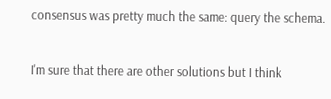consensus was pretty much the same: query the schema.

I'm sure that there are other solutions but I think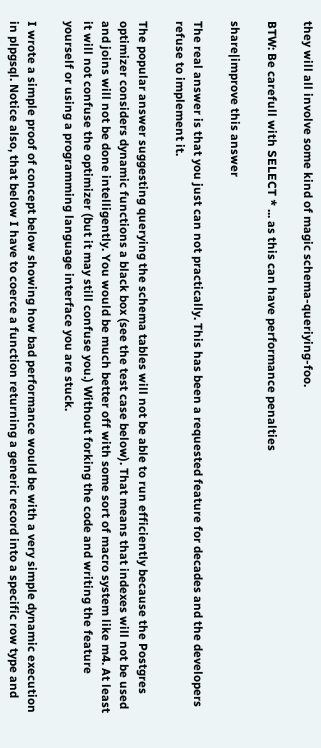they will all involve some kind of magic schema-queriying-foo.

BTW: Be carefull with SELECT * ... as this can have performance penalties

share|improve this answer

The real answer is that you just can not practically. This has been a requested feature for decades and the developers refuse to implement it.

The popular answer suggesting querying the schema tables will not be able to run efficiently because the Postgres optimizer considers dynamic functions a black box (see the test case below). That means that indexes will not be used and joins will not be done intelligently. You would be much better off with some sort of macro system like m4. At least it will not confuse the optimizer (but it may still confuse you.) Without forking the code and writing the feature yourself or using a programming language interface you are stuck.

I wrote a simple proof of concept below showing how bad performance would be with a very simple dynamic execution in plpgsql. Notice also, that below I have to coerce a function returning a generic record into a specific row type and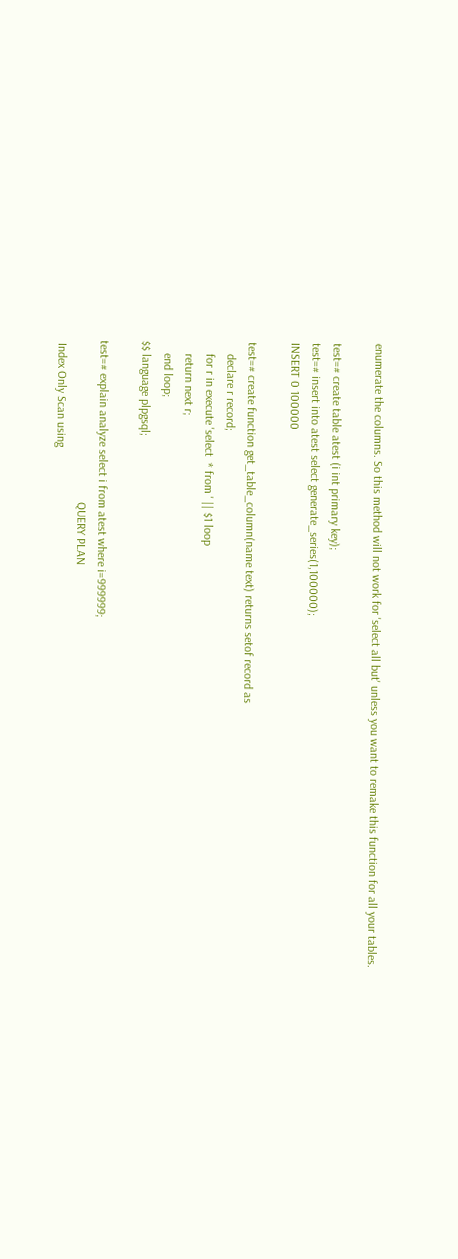enumerate the columns. So this method will not work for 'select all but' unless you want to remake this function for all your tables.

test=# create table atest (i int primary key);
test=# insert into atest select generate_series(1,100000);
INSERT 0 100000

test=# create function get_table_column(name text) returns setof record as
    declare r record;
    for r in execute 'select  * from ' || $1 loop
    return next r;
    end loop;
$$ language plpgsql;

test=# explain analyze select i from atest where i=999999;
                                                      QUERY PLAN
 Index Only Scan using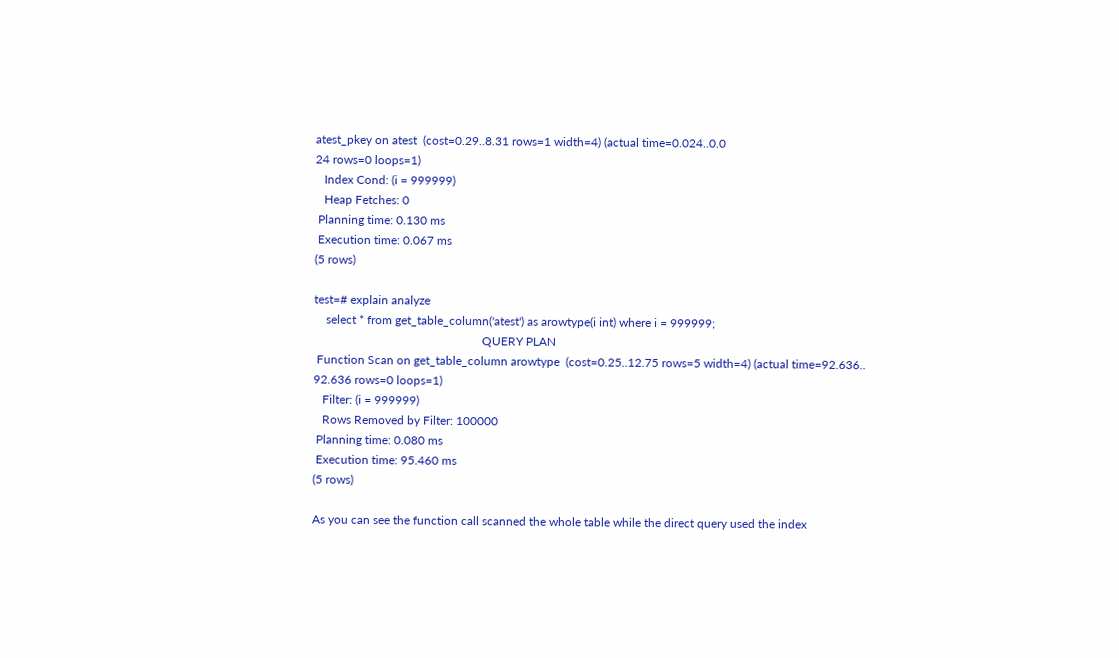atest_pkey on atest  (cost=0.29..8.31 rows=1 width=4) (actual time=0.024..0.0
24 rows=0 loops=1)
   Index Cond: (i = 999999)
   Heap Fetches: 0
 Planning time: 0.130 ms
 Execution time: 0.067 ms
(5 rows)

test=# explain analyze
    select * from get_table_column('atest') as arowtype(i int) where i = 999999;
                                                        QUERY PLAN
 Function Scan on get_table_column arowtype  (cost=0.25..12.75 rows=5 width=4) (actual time=92.636..
92.636 rows=0 loops=1)
   Filter: (i = 999999)
   Rows Removed by Filter: 100000
 Planning time: 0.080 ms
 Execution time: 95.460 ms
(5 rows)

As you can see the function call scanned the whole table while the direct query used the index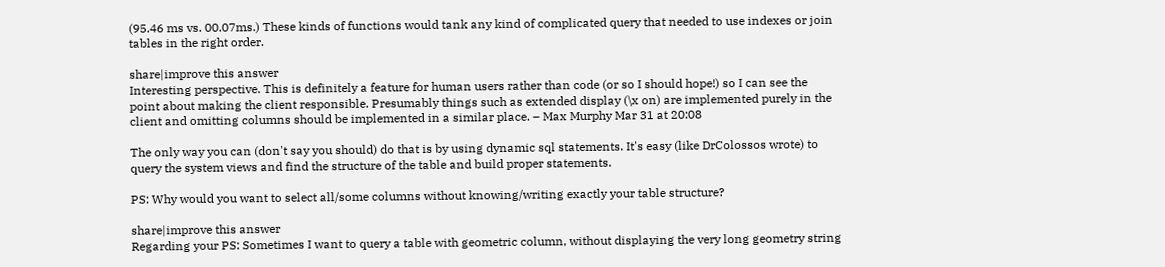(95.46 ms vs. 00.07ms.) These kinds of functions would tank any kind of complicated query that needed to use indexes or join tables in the right order.

share|improve this answer
Interesting perspective. This is definitely a feature for human users rather than code (or so I should hope!) so I can see the point about making the client responsible. Presumably things such as extended display (\x on) are implemented purely in the client and omitting columns should be implemented in a similar place. – Max Murphy Mar 31 at 20:08

The only way you can (don't say you should) do that is by using dynamic sql statements. It's easy (like DrColossos wrote) to query the system views and find the structure of the table and build proper statements.

PS: Why would you want to select all/some columns without knowing/writing exactly your table structure?

share|improve this answer
Regarding your PS: Sometimes I want to query a table with geometric column, without displaying the very long geometry string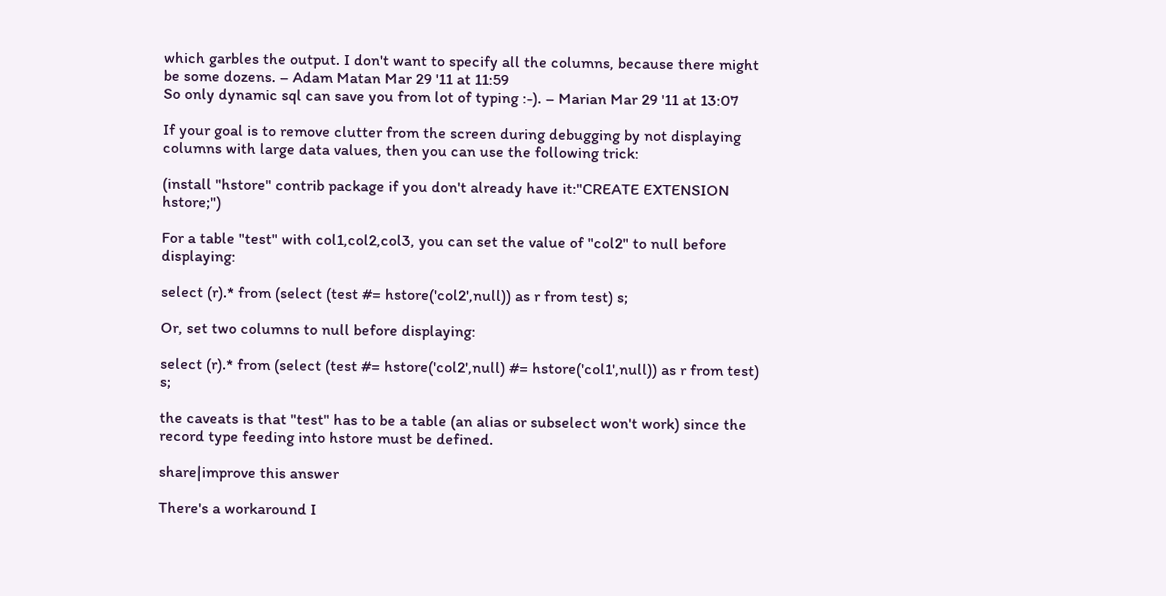which garbles the output. I don't want to specify all the columns, because there might be some dozens. – Adam Matan Mar 29 '11 at 11:59
So only dynamic sql can save you from lot of typing :-). – Marian Mar 29 '11 at 13:07

If your goal is to remove clutter from the screen during debugging by not displaying columns with large data values, then you can use the following trick:

(install "hstore" contrib package if you don't already have it:"CREATE EXTENSION hstore;")

For a table "test" with col1,col2,col3, you can set the value of "col2" to null before displaying:

select (r).* from (select (test #= hstore('col2',null)) as r from test) s;

Or, set two columns to null before displaying:

select (r).* from (select (test #= hstore('col2',null) #= hstore('col1',null)) as r from test) s;

the caveats is that "test" has to be a table (an alias or subselect won't work) since the record type feeding into hstore must be defined.

share|improve this answer

There's a workaround I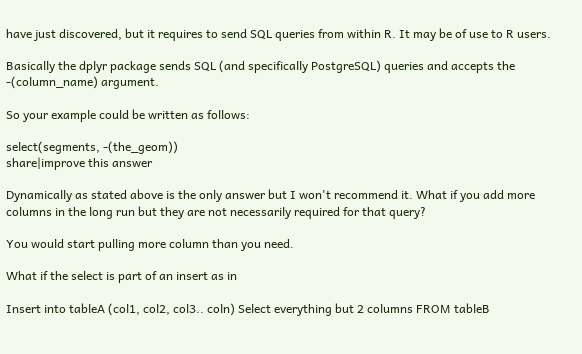have just discovered, but it requires to send SQL queries from within R. It may be of use to R users.

Basically the dplyr package sends SQL (and specifically PostgreSQL) queries and accepts the -(column_name) argument.

So your example could be written as follows:

select(segments, -(the_geom))
share|improve this answer

Dynamically as stated above is the only answer but I won't recommend it. What if you add more columns in the long run but they are not necessarily required for that query?

You would start pulling more column than you need.

What if the select is part of an insert as in

Insert into tableA (col1, col2, col3.. coln) Select everything but 2 columns FROM tableB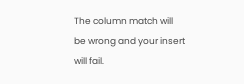The column match will be wrong and your insert will fail.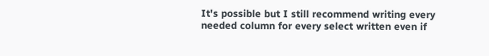It's possible but I still recommend writing every needed column for every select written even if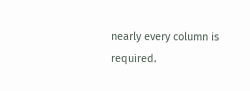nearly every column is required.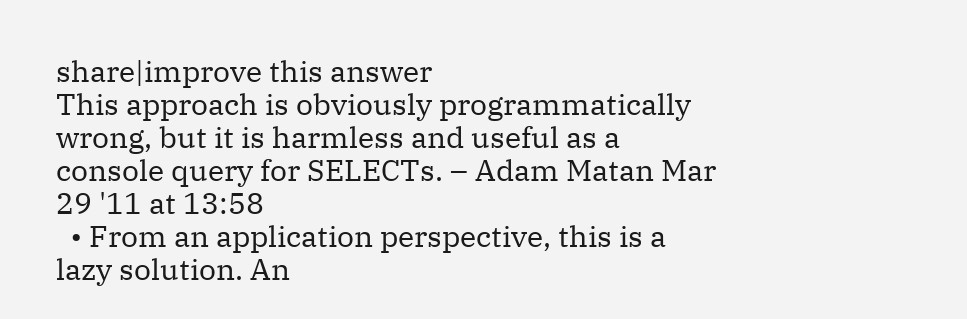share|improve this answer
This approach is obviously programmatically wrong, but it is harmless and useful as a console query for SELECTs. – Adam Matan Mar 29 '11 at 13:58
  • From an application perspective, this is a lazy solution. An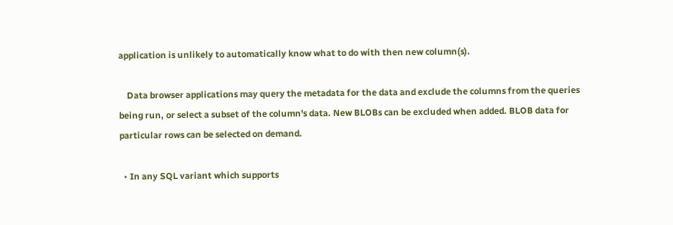application is unlikely to automatically know what to do with then new column(s).

    Data browser applications may query the metadata for the data and exclude the columns from the queries being run, or select a subset of the column's data. New BLOBs can be excluded when added. BLOB data for particular rows can be selected on demand.

  • In any SQL variant which supports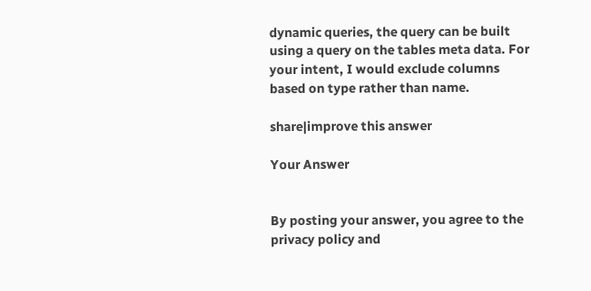dynamic queries, the query can be built using a query on the tables meta data. For your intent, I would exclude columns based on type rather than name.

share|improve this answer

Your Answer


By posting your answer, you agree to the privacy policy and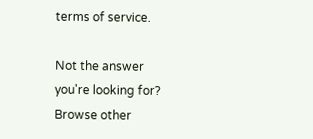terms of service.

Not the answer you're looking for? Browse other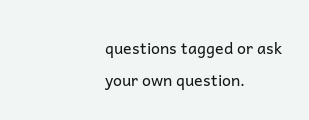questions tagged or ask your own question.